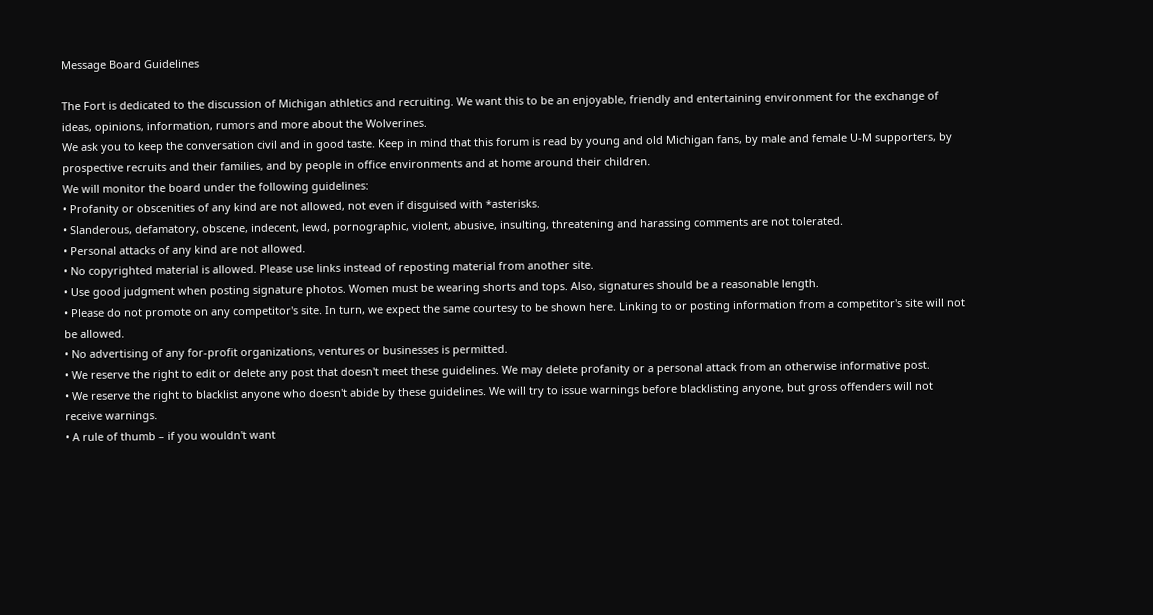Message Board Guidelines

The Fort is dedicated to the discussion of Michigan athletics and recruiting. We want this to be an enjoyable, friendly and entertaining environment for the exchange of ideas, opinions, information, rumors and more about the Wolverines.
We ask you to keep the conversation civil and in good taste. Keep in mind that this forum is read by young and old Michigan fans, by male and female U-M supporters, by prospective recruits and their families, and by people in office environments and at home around their children.
We will monitor the board under the following guidelines:
• Profanity or obscenities of any kind are not allowed, not even if disguised with *asterisks.
• Slanderous, defamatory, obscene, indecent, lewd, pornographic, violent, abusive, insulting, threatening and harassing comments are not tolerated.
• Personal attacks of any kind are not allowed.
• No copyrighted material is allowed. Please use links instead of reposting material from another site.
• Use good judgment when posting signature photos. Women must be wearing shorts and tops. Also, signatures should be a reasonable length.
• Please do not promote on any competitor's site. In turn, we expect the same courtesy to be shown here. Linking to or posting information from a competitor's site will not be allowed.
• No advertising of any for-profit organizations, ventures or businesses is permitted.
• We reserve the right to edit or delete any post that doesn't meet these guidelines. We may delete profanity or a personal attack from an otherwise informative post.
• We reserve the right to blacklist anyone who doesn't abide by these guidelines. We will try to issue warnings before blacklisting anyone, but gross offenders will not receive warnings.
• A rule of thumb – if you wouldn't want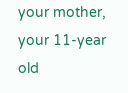your mother, your 11-year old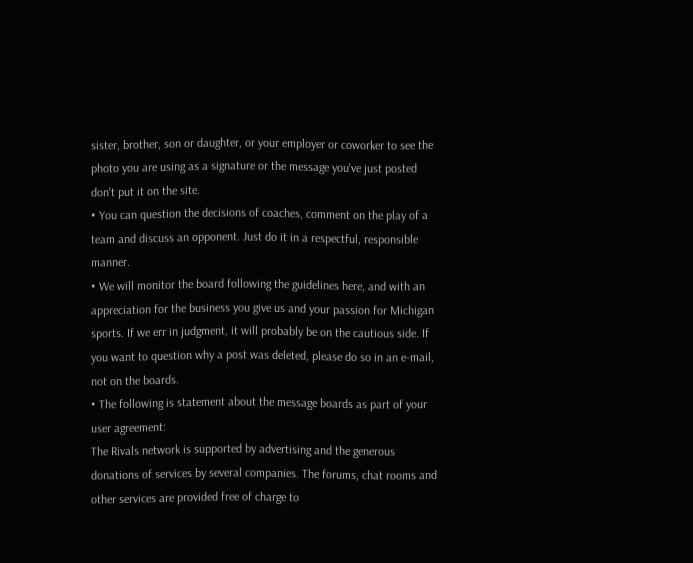sister, brother, son or daughter, or your employer or coworker to see the photo you are using as a signature or the message you've just posted don't put it on the site.
• You can question the decisions of coaches, comment on the play of a team and discuss an opponent. Just do it in a respectful, responsible manner.
• We will monitor the board following the guidelines here, and with an appreciation for the business you give us and your passion for Michigan sports. If we err in judgment, it will probably be on the cautious side. If you want to question why a post was deleted, please do so in an e-mail, not on the boards.
• The following is statement about the message boards as part of your user agreement:
The Rivals network is supported by advertising and the generous donations of services by several companies. The forums, chat rooms and other services are provided free of charge to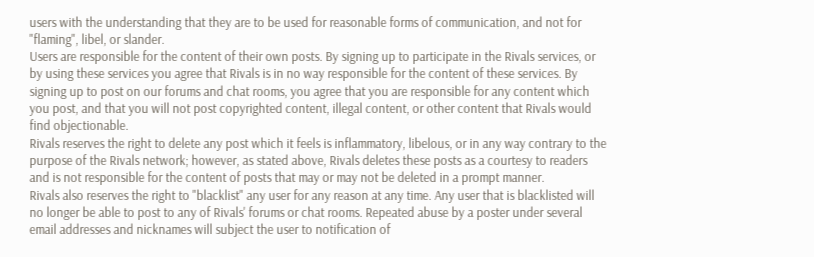users with the understanding that they are to be used for reasonable forms of communication, and not for "flaming", libel, or slander.
Users are responsible for the content of their own posts. By signing up to participate in the Rivals services, or by using these services you agree that Rivals is in no way responsible for the content of these services. By signing up to post on our forums and chat rooms, you agree that you are responsible for any content which you post, and that you will not post copyrighted content, illegal content, or other content that Rivals would find objectionable.
Rivals reserves the right to delete any post which it feels is inflammatory, libelous, or in any way contrary to the purpose of the Rivals network; however, as stated above, Rivals deletes these posts as a courtesy to readers and is not responsible for the content of posts that may or may not be deleted in a prompt manner.
Rivals also reserves the right to "blacklist" any user for any reason at any time. Any user that is blacklisted will no longer be able to post to any of Rivals' forums or chat rooms. Repeated abuse by a poster under several email addresses and nicknames will subject the user to notification of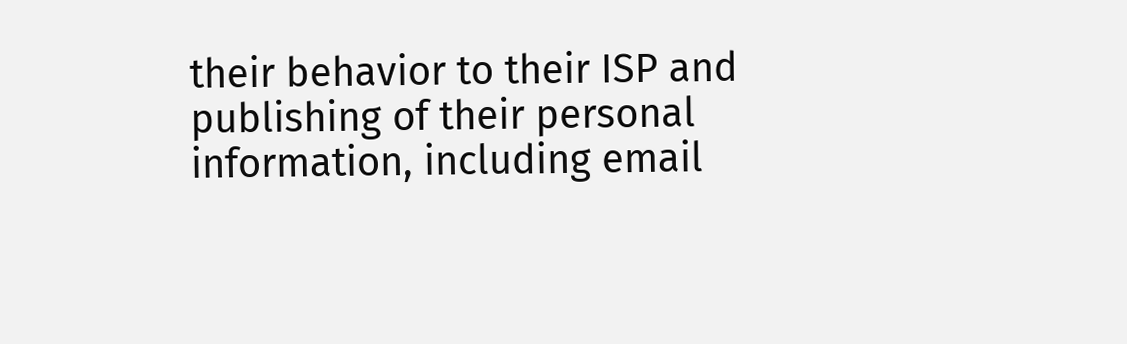their behavior to their ISP and publishing of their personal information, including email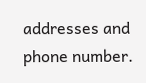addresses and phone number.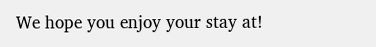We hope you enjoy your stay at!